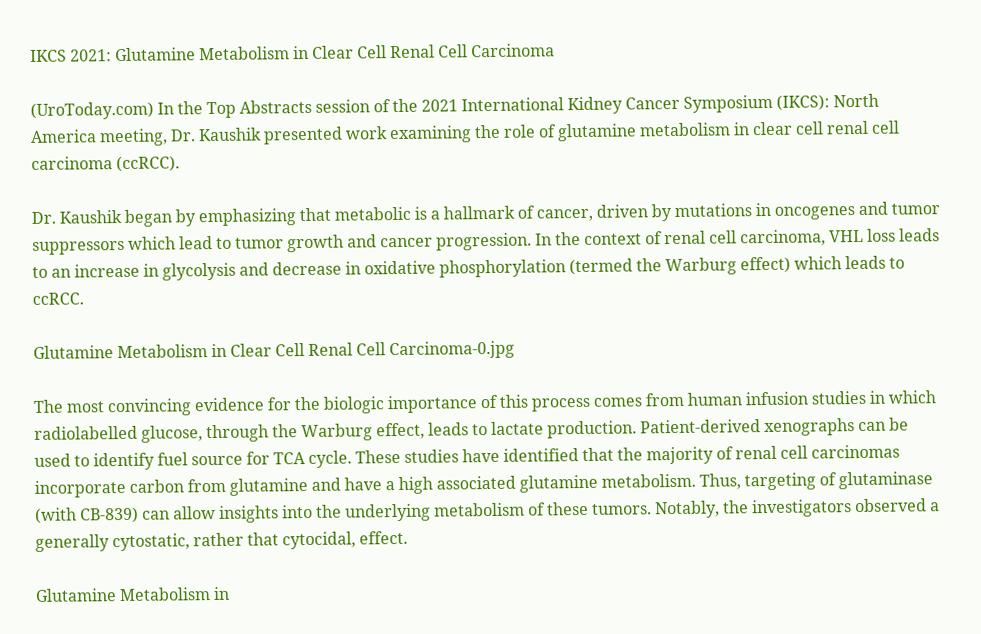IKCS 2021: Glutamine Metabolism in Clear Cell Renal Cell Carcinoma

(UroToday.com) In the Top Abstracts session of the 2021 International Kidney Cancer Symposium (IKCS): North America meeting, Dr. Kaushik presented work examining the role of glutamine metabolism in clear cell renal cell carcinoma (ccRCC).

Dr. Kaushik began by emphasizing that metabolic is a hallmark of cancer, driven by mutations in oncogenes and tumor suppressors which lead to tumor growth and cancer progression. In the context of renal cell carcinoma, VHL loss leads to an increase in glycolysis and decrease in oxidative phosphorylation (termed the Warburg effect) which leads to ccRCC.

Glutamine Metabolism in Clear Cell Renal Cell Carcinoma-0.jpg

The most convincing evidence for the biologic importance of this process comes from human infusion studies in which radiolabelled glucose, through the Warburg effect, leads to lactate production. Patient-derived xenographs can be used to identify fuel source for TCA cycle. These studies have identified that the majority of renal cell carcinomas incorporate carbon from glutamine and have a high associated glutamine metabolism. Thus, targeting of glutaminase (with CB-839) can allow insights into the underlying metabolism of these tumors. Notably, the investigators observed a generally cytostatic, rather that cytocidal, effect.

Glutamine Metabolism in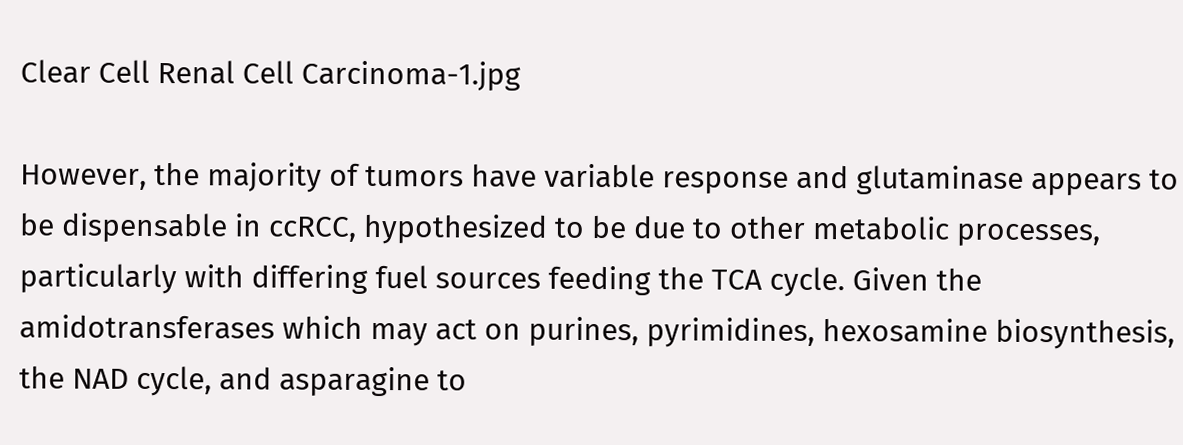Clear Cell Renal Cell Carcinoma-1.jpg

However, the majority of tumors have variable response and glutaminase appears to be dispensable in ccRCC, hypothesized to be due to other metabolic processes, particularly with differing fuel sources feeding the TCA cycle. Given the amidotransferases which may act on purines, pyrimidines, hexosamine biosynthesis, the NAD cycle, and asparagine to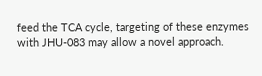feed the TCA cycle, targeting of these enzymes with JHU-083 may allow a novel approach.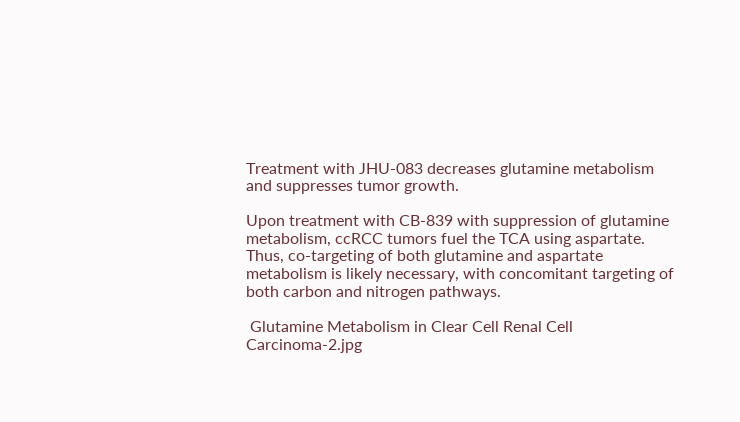Treatment with JHU-083 decreases glutamine metabolism and suppresses tumor growth.

Upon treatment with CB-839 with suppression of glutamine metabolism, ccRCC tumors fuel the TCA using aspartate. Thus, co-targeting of both glutamine and aspartate metabolism is likely necessary, with concomitant targeting of
both carbon and nitrogen pathways.

 Glutamine Metabolism in Clear Cell Renal Cell Carcinoma-2.jpg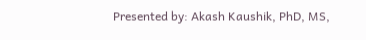Presented by: Akash Kaushik, PhD, MS,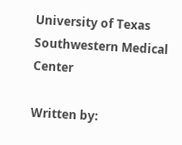University of Texas Southwestern Medical Center

Written by: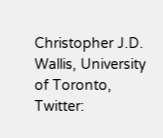Christopher J.D. Wallis, University of Toronto, Twitter: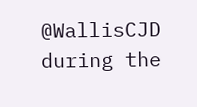@WallisCJD during the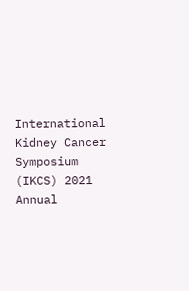International Kidney Cancer Symposium (IKCS) 2021 Annual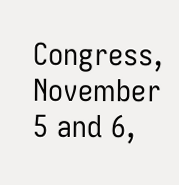Congress, November 5 and 6,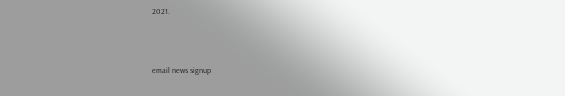2021.



email news signup